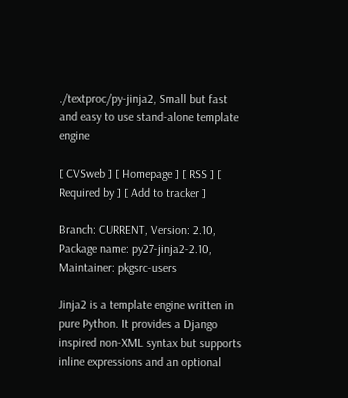./textproc/py-jinja2, Small but fast and easy to use stand-alone template engine

[ CVSweb ] [ Homepage ] [ RSS ] [ Required by ] [ Add to tracker ]

Branch: CURRENT, Version: 2.10, Package name: py27-jinja2-2.10, Maintainer: pkgsrc-users

Jinja2 is a template engine written in pure Python. It provides a Django
inspired non-XML syntax but supports inline expressions and an optional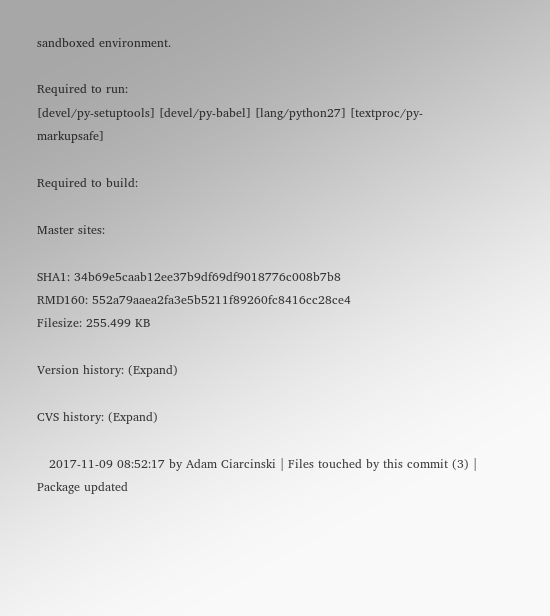sandboxed environment.

Required to run:
[devel/py-setuptools] [devel/py-babel] [lang/python27] [textproc/py-markupsafe]

Required to build:

Master sites:

SHA1: 34b69e5caab12ee37b9df69df9018776c008b7b8
RMD160: 552a79aaea2fa3e5b5211f89260fc8416cc28ce4
Filesize: 255.499 KB

Version history: (Expand)

CVS history: (Expand)

   2017-11-09 08:52:17 by Adam Ciarcinski | Files touched by this commit (3) | Package updated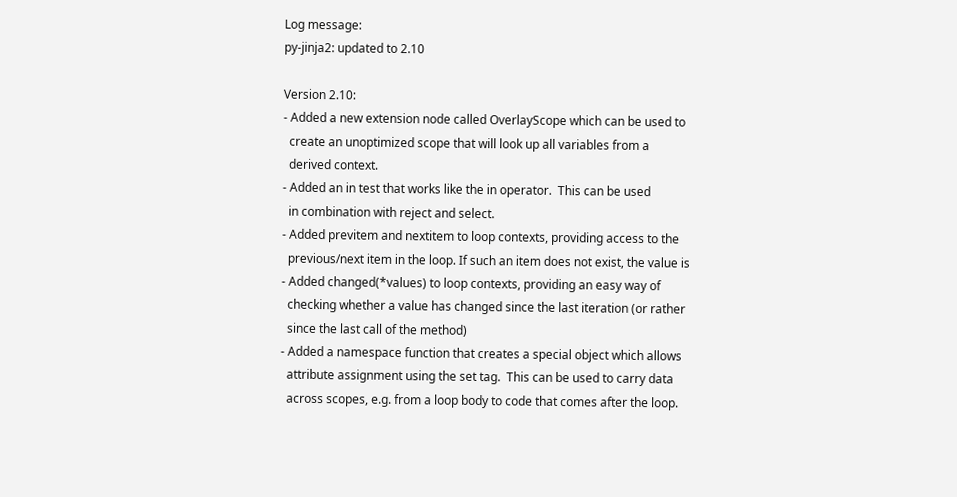Log message:
py-jinja2: updated to 2.10

Version 2.10:
- Added a new extension node called OverlayScope which can be used to
  create an unoptimized scope that will look up all variables from a
  derived context.
- Added an in test that works like the in operator.  This can be used
  in combination with reject and select.
- Added previtem and nextitem to loop contexts, providing access to the
  previous/next item in the loop. If such an item does not exist, the value is
- Added changed(*values) to loop contexts, providing an easy way of
  checking whether a value has changed since the last iteration (or rather
  since the last call of the method)
- Added a namespace function that creates a special object which allows
  attribute assignment using the set tag.  This can be used to carry data
  across scopes, e.g. from a loop body to code that comes after the loop.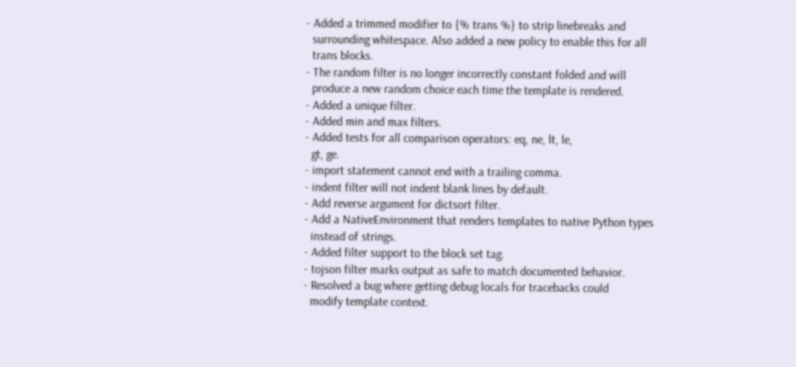- Added a trimmed modifier to {% trans %} to strip linebreaks and
  surrounding whitespace. Also added a new policy to enable this for all
  trans blocks.
- The random filter is no longer incorrectly constant folded and will
  produce a new random choice each time the template is rendered.
- Added a unique filter.
- Added min and max filters.
- Added tests for all comparison operators: eq, ne, lt, le,
  gt, ge.
- import statement cannot end with a trailing comma.
- indent filter will not indent blank lines by default.
- Add reverse argument for dictsort filter.
- Add a NativeEnvironment that renders templates to native Python types
  instead of strings.
- Added filter support to the block set tag.
- tojson filter marks output as safe to match documented behavior.
- Resolved a bug where getting debug locals for tracebacks could
  modify template context.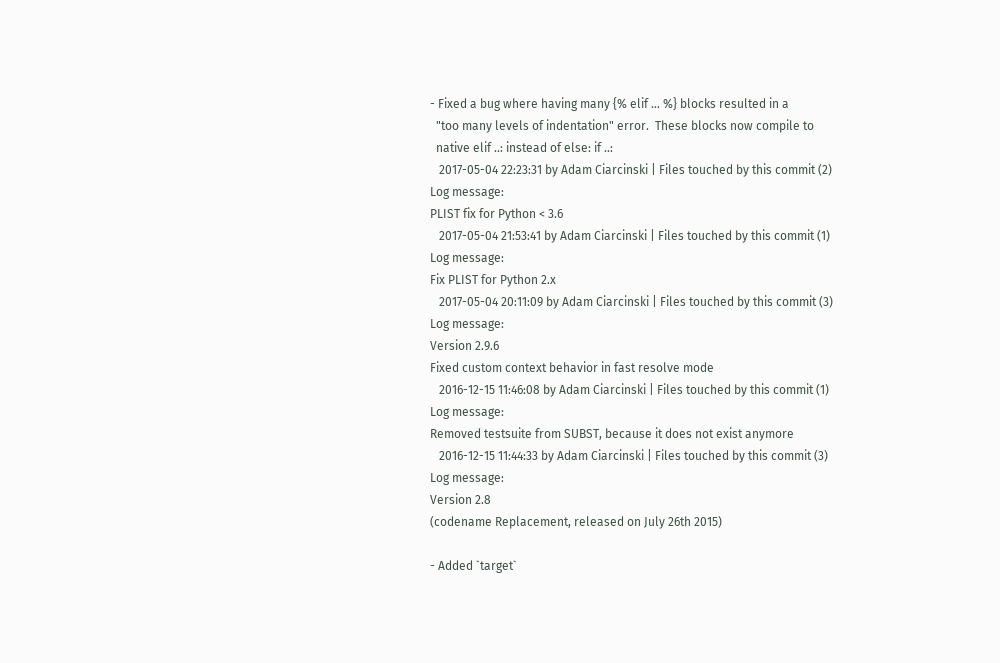- Fixed a bug where having many {% elif ... %} blocks resulted in a
  "too many levels of indentation" error.  These blocks now compile to
  native elif ..: instead of else: if ..:
   2017-05-04 22:23:31 by Adam Ciarcinski | Files touched by this commit (2)
Log message:
PLIST fix for Python < 3.6
   2017-05-04 21:53:41 by Adam Ciarcinski | Files touched by this commit (1)
Log message:
Fix PLIST for Python 2.x
   2017-05-04 20:11:09 by Adam Ciarcinski | Files touched by this commit (3)
Log message:
Version 2.9.6
Fixed custom context behavior in fast resolve mode
   2016-12-15 11:46:08 by Adam Ciarcinski | Files touched by this commit (1)
Log message:
Removed testsuite from SUBST, because it does not exist anymore
   2016-12-15 11:44:33 by Adam Ciarcinski | Files touched by this commit (3)
Log message:
Version 2.8
(codename Replacement, released on July 26th 2015)

- Added `target`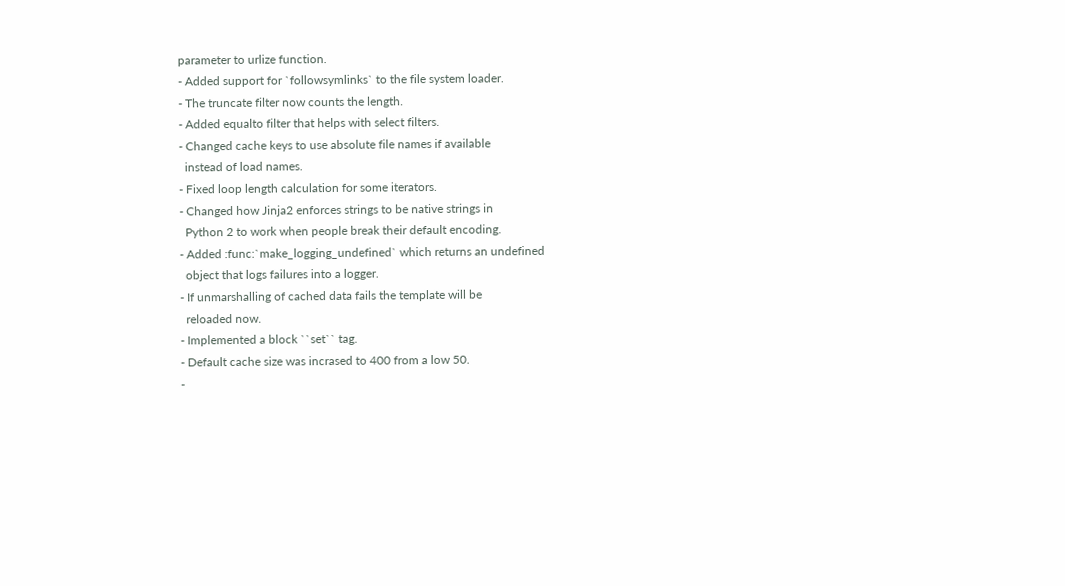parameter to urlize function.
- Added support for `followsymlinks` to the file system loader.
- The truncate filter now counts the length.
- Added equalto filter that helps with select filters.
- Changed cache keys to use absolute file names if available
  instead of load names.
- Fixed loop length calculation for some iterators.
- Changed how Jinja2 enforces strings to be native strings in
  Python 2 to work when people break their default encoding.
- Added :func:`make_logging_undefined` which returns an undefined
  object that logs failures into a logger.
- If unmarshalling of cached data fails the template will be
  reloaded now.
- Implemented a block ``set`` tag.
- Default cache size was incrased to 400 from a low 50.
-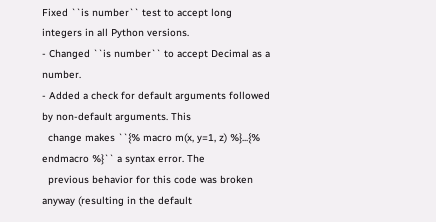Fixed ``is number`` test to accept long integers in all Python versions.
- Changed ``is number`` to accept Decimal as a number.
- Added a check for default arguments followed by non-default arguments. This
  change makes ``{% macro m(x, y=1, z) %}...{% endmacro %}`` a syntax error. The
  previous behavior for this code was broken anyway (resulting in the default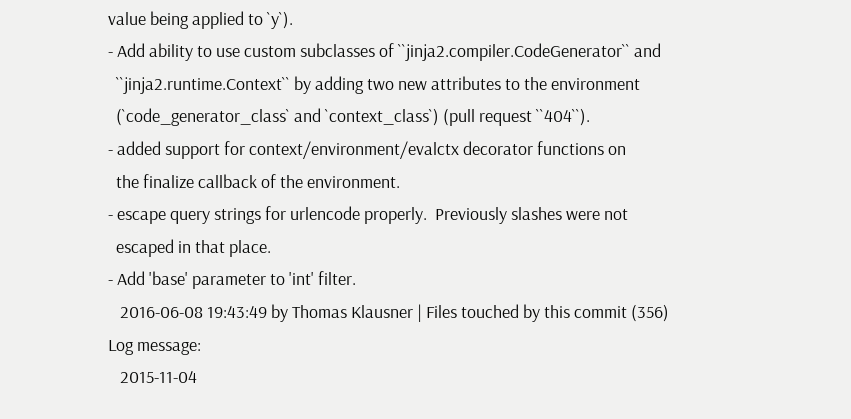value being applied to `y`).
- Add ability to use custom subclasses of ``jinja2.compiler.CodeGenerator`` and
  ``jinja2.runtime.Context`` by adding two new attributes to the environment
  (`code_generator_class` and `context_class`) (pull request ``404``).
- added support for context/environment/evalctx decorator functions on
  the finalize callback of the environment.
- escape query strings for urlencode properly.  Previously slashes were not
  escaped in that place.
- Add 'base' parameter to 'int' filter.
   2016-06-08 19:43:49 by Thomas Klausner | Files touched by this commit (356)
Log message:
   2015-11-04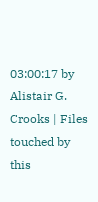03:00:17 by Alistair G. Crooks | Files touched by this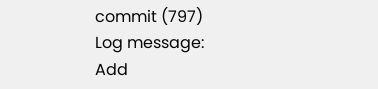commit (797)
Log message:
Add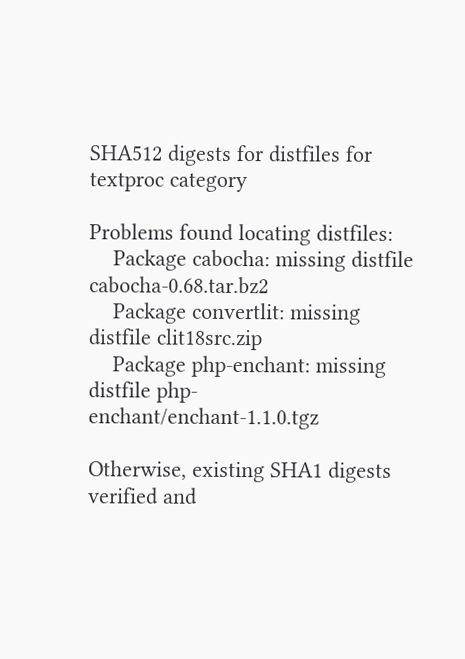SHA512 digests for distfiles for textproc category

Problems found locating distfiles:
    Package cabocha: missing distfile cabocha-0.68.tar.bz2
    Package convertlit: missing distfile clit18src.zip
    Package php-enchant: missing distfile php-enchant/enchant-1.1.0.tgz

Otherwise, existing SHA1 digests verified and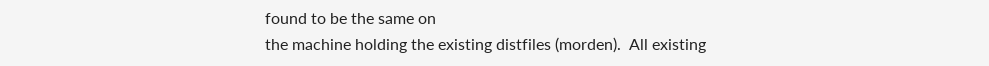found to be the same on
the machine holding the existing distfiles (morden).  All existing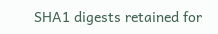SHA1 digests retained for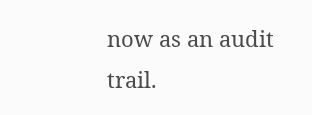now as an audit trail.